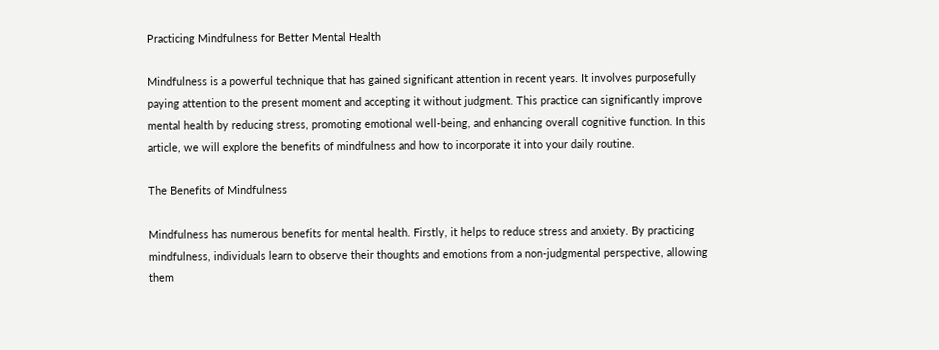Practicing Mindfulness for Better Mental Health

Mindfulness is a powerful technique that has gained significant attention in recent years. It involves purposefully paying attention to the present moment and accepting it without judgment. This practice can significantly improve mental health by reducing stress, promoting emotional well-being, and enhancing overall cognitive function. In this article, we will explore the benefits of mindfulness and how to incorporate it into your daily routine.

The Benefits of Mindfulness

Mindfulness has numerous benefits for mental health. Firstly, it helps to reduce stress and anxiety. By practicing mindfulness, individuals learn to observe their thoughts and emotions from a non-judgmental perspective, allowing them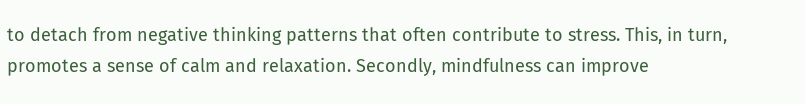to detach from negative thinking patterns that often contribute to stress. This, in turn, promotes a sense of calm and relaxation. Secondly, mindfulness can improve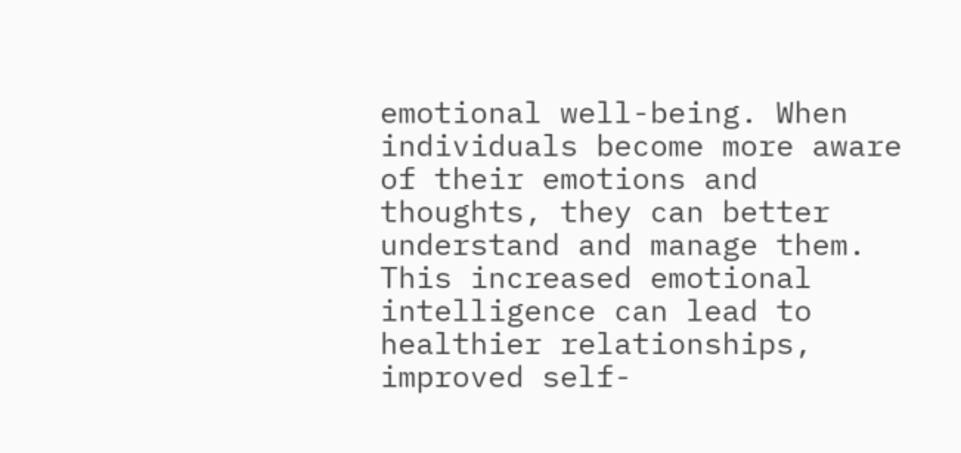emotional well-being. When individuals become more aware of their emotions and thoughts, they can better understand and manage them. This increased emotional intelligence can lead to healthier relationships, improved self-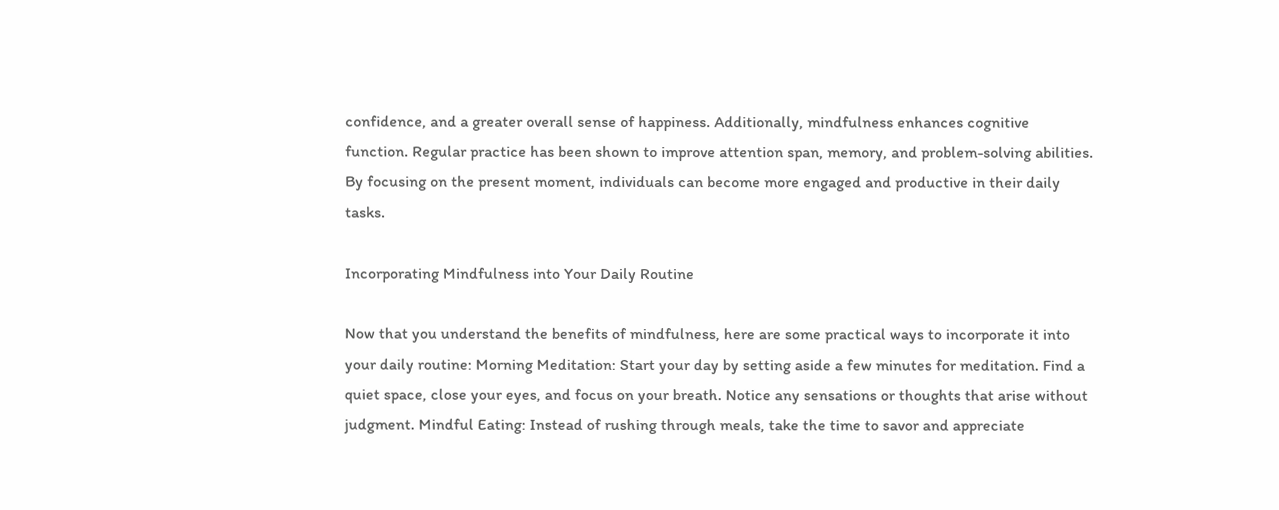confidence, and a greater overall sense of happiness. Additionally, mindfulness enhances cognitive function. Regular practice has been shown to improve attention span, memory, and problem-solving abilities. By focusing on the present moment, individuals can become more engaged and productive in their daily tasks.

Incorporating Mindfulness into Your Daily Routine

Now that you understand the benefits of mindfulness, here are some practical ways to incorporate it into your daily routine: Morning Meditation: Start your day by setting aside a few minutes for meditation. Find a quiet space, close your eyes, and focus on your breath. Notice any sensations or thoughts that arise without judgment. Mindful Eating: Instead of rushing through meals, take the time to savor and appreciate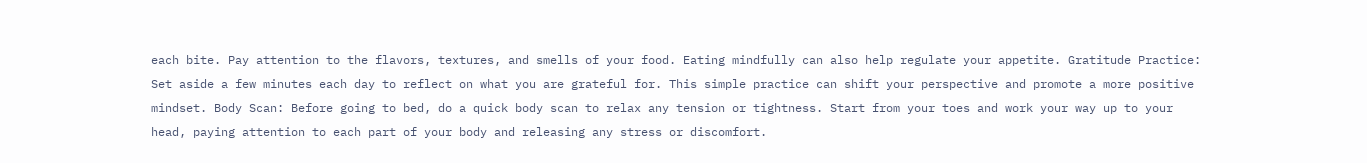each bite. Pay attention to the flavors, textures, and smells of your food. Eating mindfully can also help regulate your appetite. Gratitude Practice: Set aside a few minutes each day to reflect on what you are grateful for. This simple practice can shift your perspective and promote a more positive mindset. Body Scan: Before going to bed, do a quick body scan to relax any tension or tightness. Start from your toes and work your way up to your head, paying attention to each part of your body and releasing any stress or discomfort.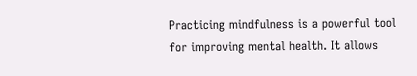Practicing mindfulness is a powerful tool for improving mental health. It allows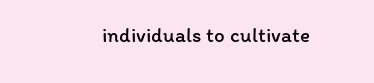individuals to cultivate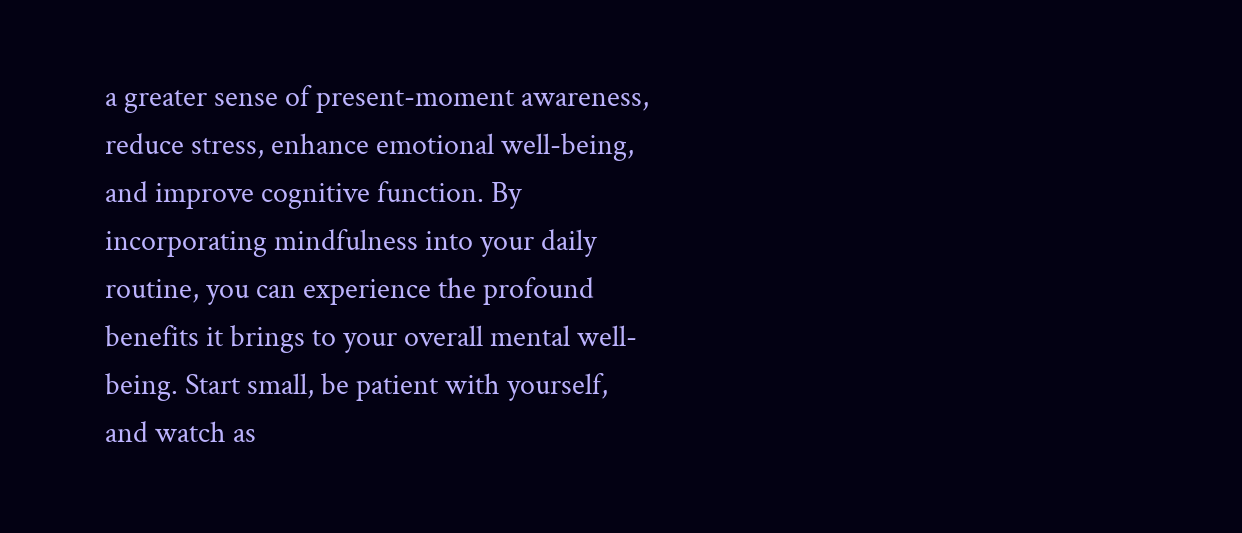a greater sense of present-moment awareness, reduce stress, enhance emotional well-being, and improve cognitive function. By incorporating mindfulness into your daily routine, you can experience the profound benefits it brings to your overall mental well-being. Start small, be patient with yourself, and watch as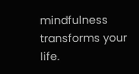mindfulness transforms your life.